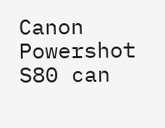Canon Powershot S80 can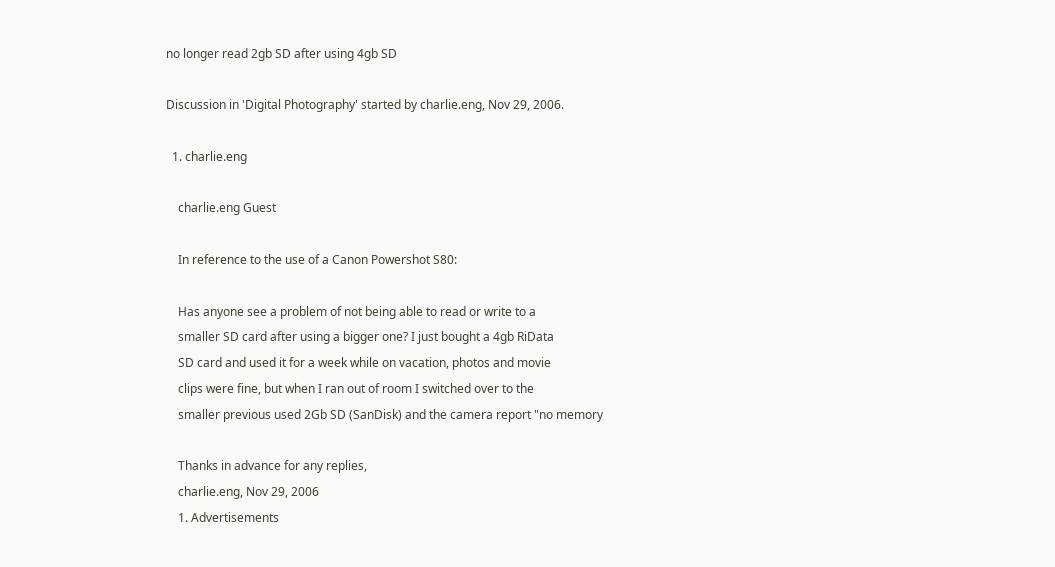no longer read 2gb SD after using 4gb SD

Discussion in 'Digital Photography' started by charlie.eng, Nov 29, 2006.

  1. charlie.eng

    charlie.eng Guest

    In reference to the use of a Canon Powershot S80:

    Has anyone see a problem of not being able to read or write to a
    smaller SD card after using a bigger one? I just bought a 4gb RiData
    SD card and used it for a week while on vacation, photos and movie
    clips were fine, but when I ran out of room I switched over to the
    smaller previous used 2Gb SD (SanDisk) and the camera report "no memory

    Thanks in advance for any replies,
    charlie.eng, Nov 29, 2006
    1. Advertisements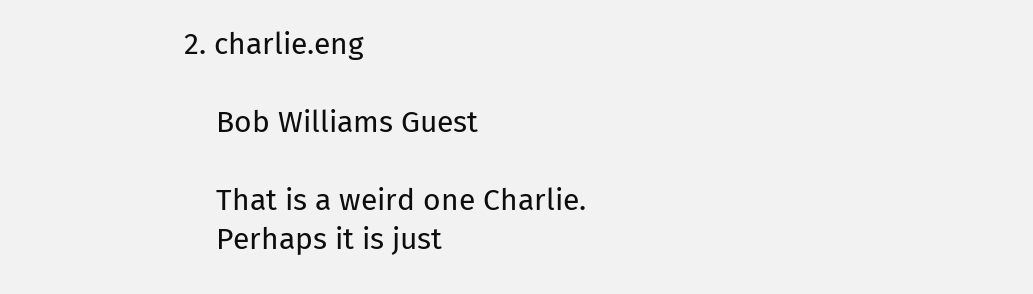2. charlie.eng

    Bob Williams Guest

    That is a weird one Charlie.
    Perhaps it is just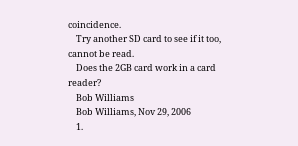coincidence.
    Try another SD card to see if it too, cannot be read.
    Does the 2GB card work in a card reader?
    Bob Williams
    Bob Williams, Nov 29, 2006
    1.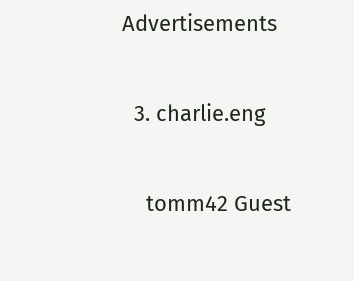Advertisements

  3. charlie.eng

    tomm42 Guest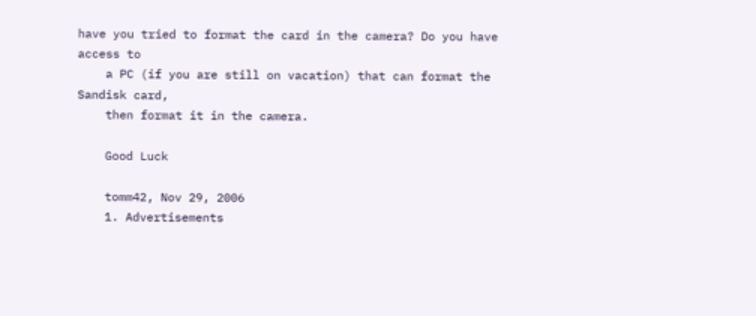have you tried to format the card in the camera? Do you have access to
    a PC (if you are still on vacation) that can format the Sandisk card,
    then format it in the camera.

    Good Luck

    tomm42, Nov 29, 2006
    1. Advertisements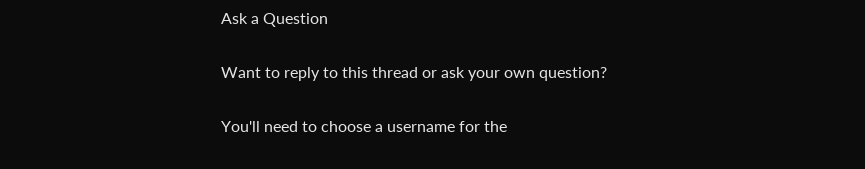Ask a Question

Want to reply to this thread or ask your own question?

You'll need to choose a username for the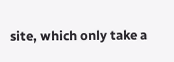site, which only take a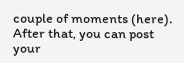couple of moments (here). After that, you can post your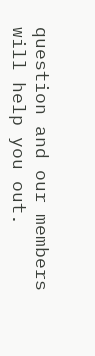question and our members will help you out.